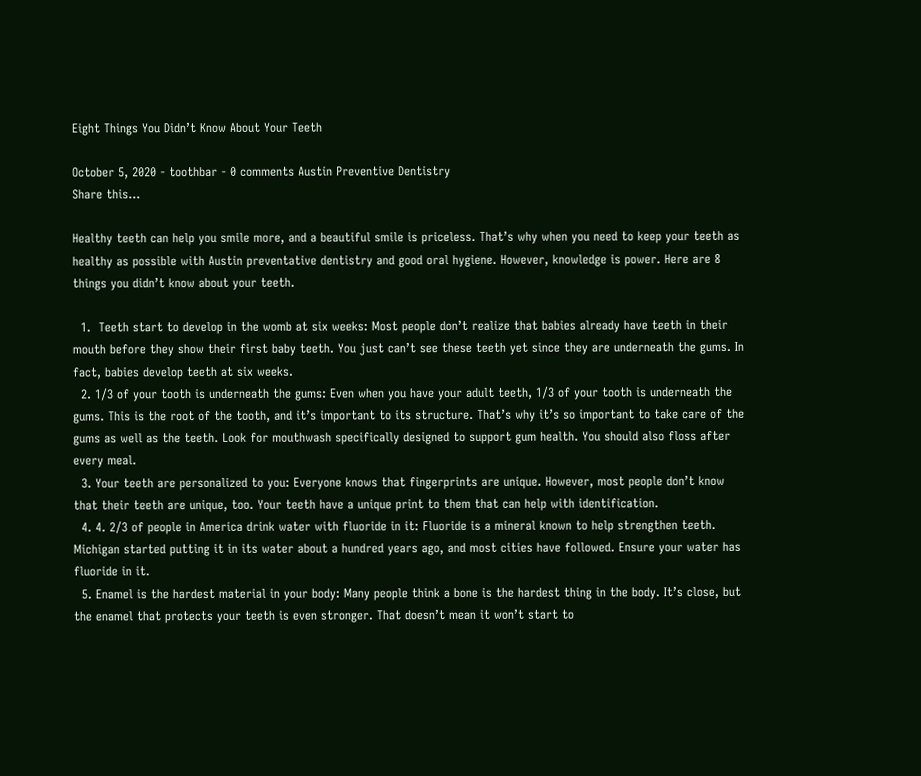Eight Things You Didn’t Know About Your Teeth

October 5, 2020 - toothbar - 0 comments Austin Preventive Dentistry
Share this...

Healthy teeth can help you smile more, and a beautiful smile is priceless. That’s why when you need to keep your teeth as healthy as possible with Austin preventative dentistry and good oral hygiene. However, knowledge is power. Here are 8 things you didn’t know about your teeth.

  1.  Teeth start to develop in the womb at six weeks: Most people don’t realize that babies already have teeth in their mouth before they show their first baby teeth. You just can’t see these teeth yet since they are underneath the gums. In fact, babies develop teeth at six weeks.
  2. 1/3 of your tooth is underneath the gums: Even when you have your adult teeth, 1/3 of your tooth is underneath the gums. This is the root of the tooth, and it’s important to its structure. That’s why it’s so important to take care of the gums as well as the teeth. Look for mouthwash specifically designed to support gum health. You should also floss after every meal.
  3. Your teeth are personalized to you: Everyone knows that fingerprints are unique. However, most people don’t know that their teeth are unique, too. Your teeth have a unique print to them that can help with identification.
  4. 4. 2/3 of people in America drink water with fluoride in it: Fluoride is a mineral known to help strengthen teeth. Michigan started putting it in its water about a hundred years ago, and most cities have followed. Ensure your water has fluoride in it.
  5. Enamel is the hardest material in your body: Many people think a bone is the hardest thing in the body. It’s close, but the enamel that protects your teeth is even stronger. That doesn’t mean it won’t start to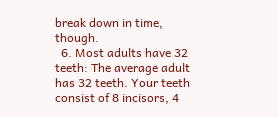break down in time, though.
  6. Most adults have 32 teeth: The average adult has 32 teeth. Your teeth consist of 8 incisors, 4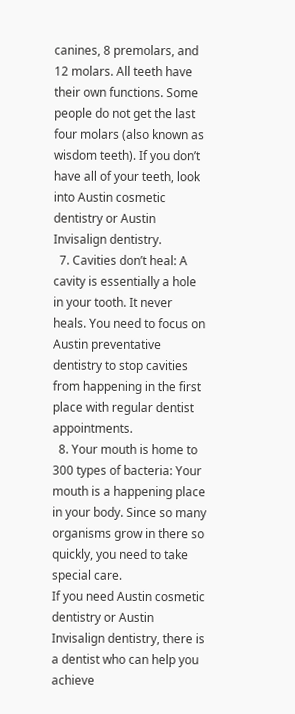canines, 8 premolars, and 12 molars. All teeth have their own functions. Some people do not get the last four molars (also known as wisdom teeth). If you don’t have all of your teeth, look into Austin cosmetic dentistry or Austin Invisalign dentistry.
  7. Cavities don’t heal: A cavity is essentially a hole in your tooth. It never heals. You need to focus on Austin preventative dentistry to stop cavities from happening in the first place with regular dentist appointments.
  8. Your mouth is home to 300 types of bacteria: Your mouth is a happening place in your body. Since so many organisms grow in there so quickly, you need to take special care.
If you need Austin cosmetic dentistry or Austin Invisalign dentistry, there is a dentist who can help you achieve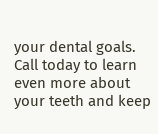your dental goals. Call today to learn even more about your teeth and keep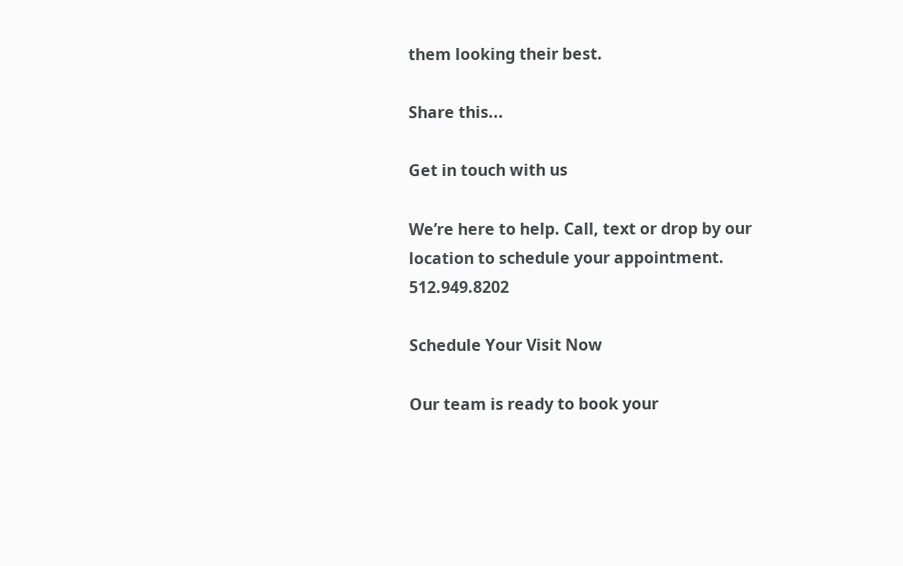them looking their best.

Share this...

Get in touch with us

We’re here to help. Call, text or drop by our location to schedule your appointment. 512.949.8202

Schedule Your Visit Now

Our team is ready to book your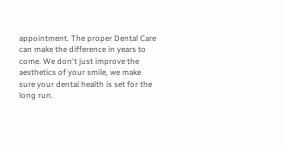appointment. The proper Dental Care can make the difference in years to come. We don't just improve the aesthetics of your smile, we make sure your dental health is set for the long run.